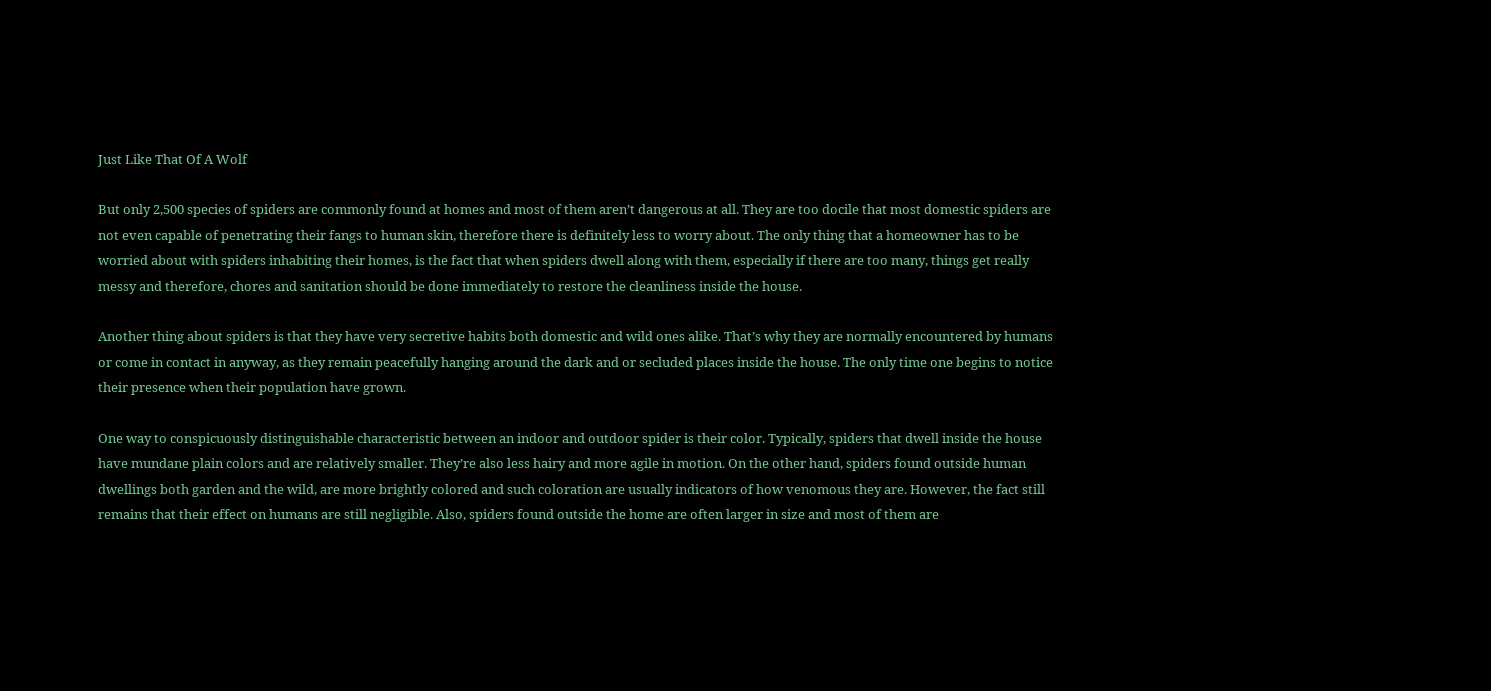Just Like That Of A Wolf

But only 2,500 species of spiders are commonly found at homes and most of them aren’t dangerous at all. They are too docile that most domestic spiders are not even capable of penetrating their fangs to human skin, therefore there is definitely less to worry about. The only thing that a homeowner has to be worried about with spiders inhabiting their homes, is the fact that when spiders dwell along with them, especially if there are too many, things get really messy and therefore, chores and sanitation should be done immediately to restore the cleanliness inside the house.

Another thing about spiders is that they have very secretive habits both domestic and wild ones alike. That’s why they are normally encountered by humans or come in contact in anyway, as they remain peacefully hanging around the dark and or secluded places inside the house. The only time one begins to notice their presence when their population have grown.

One way to conspicuously distinguishable characteristic between an indoor and outdoor spider is their color. Typically, spiders that dwell inside the house have mundane plain colors and are relatively smaller. They’re also less hairy and more agile in motion. On the other hand, spiders found outside human dwellings both garden and the wild, are more brightly colored and such coloration are usually indicators of how venomous they are. However, the fact still remains that their effect on humans are still negligible. Also, spiders found outside the home are often larger in size and most of them are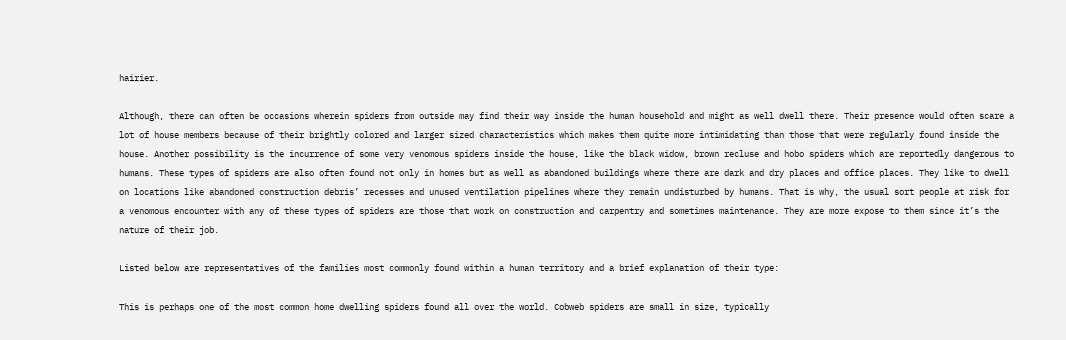hairier.

Although, there can often be occasions wherein spiders from outside may find their way inside the human household and might as well dwell there. Their presence would often scare a lot of house members because of their brightly colored and larger sized characteristics which makes them quite more intimidating than those that were regularly found inside the house. Another possibility is the incurrence of some very venomous spiders inside the house, like the black widow, brown recluse and hobo spiders which are reportedly dangerous to humans. These types of spiders are also often found not only in homes but as well as abandoned buildings where there are dark and dry places and office places. They like to dwell on locations like abandoned construction debris’ recesses and unused ventilation pipelines where they remain undisturbed by humans. That is why, the usual sort people at risk for a venomous encounter with any of these types of spiders are those that work on construction and carpentry and sometimes maintenance. They are more expose to them since it’s the nature of their job.

Listed below are representatives of the families most commonly found within a human territory and a brief explanation of their type:

This is perhaps one of the most common home dwelling spiders found all over the world. Cobweb spiders are small in size, typically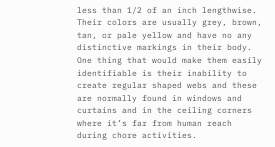less than 1/2 of an inch lengthwise. Their colors are usually grey, brown, tan, or pale yellow and have no any distinctive markings in their body. One thing that would make them easily identifiable is their inability to create regular shaped webs and these are normally found in windows and curtains and in the ceiling corners where it’s far from human reach during chore activities.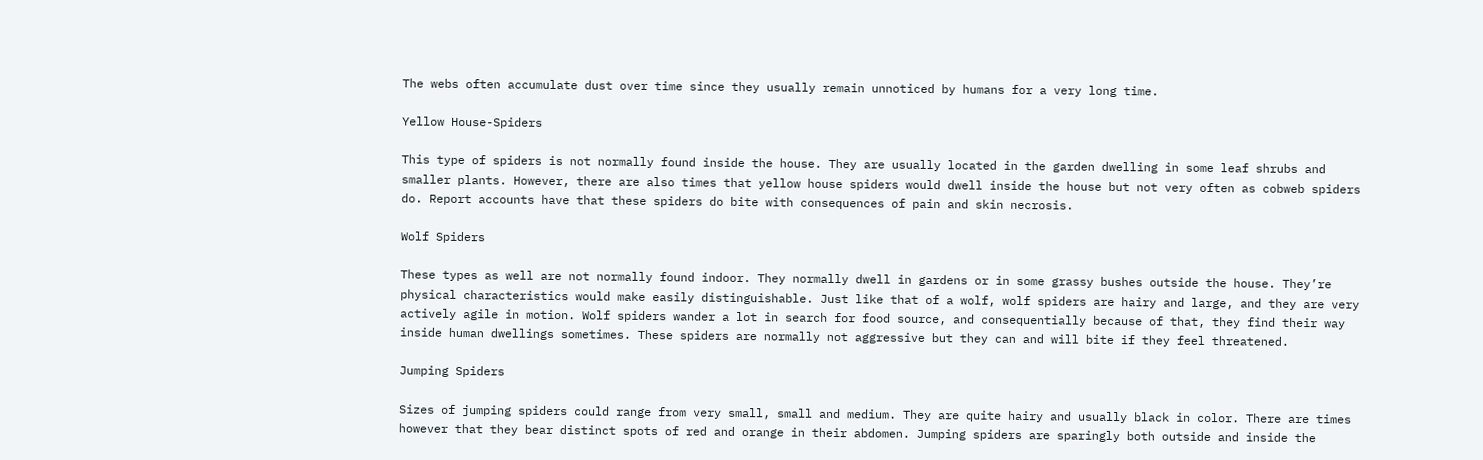The webs often accumulate dust over time since they usually remain unnoticed by humans for a very long time.

Yellow House-Spiders

This type of spiders is not normally found inside the house. They are usually located in the garden dwelling in some leaf shrubs and smaller plants. However, there are also times that yellow house spiders would dwell inside the house but not very often as cobweb spiders do. Report accounts have that these spiders do bite with consequences of pain and skin necrosis.

Wolf Spiders

These types as well are not normally found indoor. They normally dwell in gardens or in some grassy bushes outside the house. They’re physical characteristics would make easily distinguishable. Just like that of a wolf, wolf spiders are hairy and large, and they are very actively agile in motion. Wolf spiders wander a lot in search for food source, and consequentially because of that, they find their way inside human dwellings sometimes. These spiders are normally not aggressive but they can and will bite if they feel threatened.

Jumping Spiders

Sizes of jumping spiders could range from very small, small and medium. They are quite hairy and usually black in color. There are times however that they bear distinct spots of red and orange in their abdomen. Jumping spiders are sparingly both outside and inside the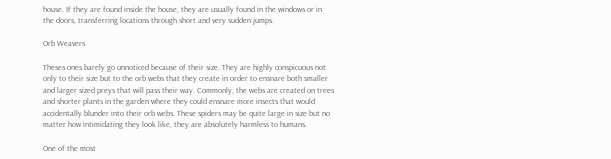house. If they are found inside the house, they are usually found in the windows or in the doors, transferring locations through short and very sudden jumps.

Orb Weavers

Theses ones barely go unnoticed because of their size. They are highly conspicuous not only to their size but to the orb webs that they create in order to ensnare both smaller and larger sized preys that will pass their way. Commonly, the webs are created on trees and shorter plants in the garden where they could ensnare more insects that would accidentally blunder into their orb webs. These spiders may be quite large in size but no matter how intimidating they look like, they are absolutely harmless to humans.

One of the most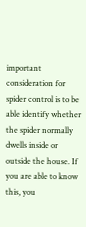important consideration for spider control is to be able identify whether the spider normally dwells inside or outside the house. If you are able to know this, you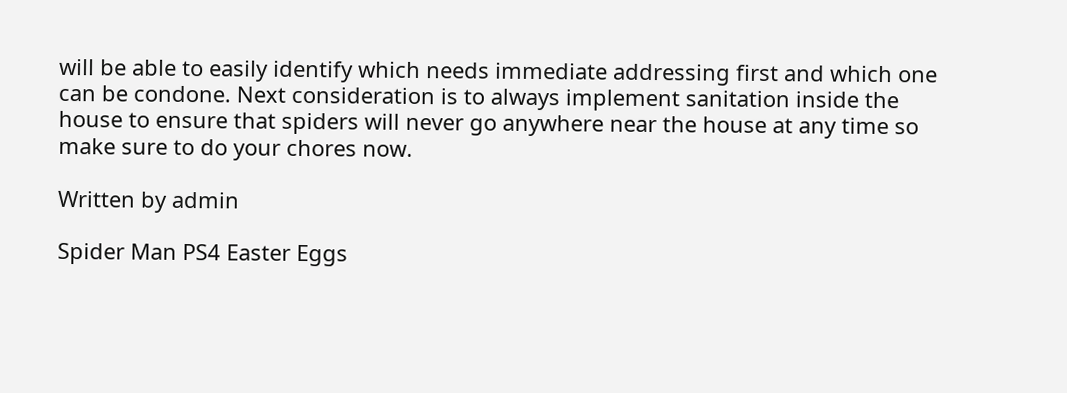will be able to easily identify which needs immediate addressing first and which one can be condone. Next consideration is to always implement sanitation inside the house to ensure that spiders will never go anywhere near the house at any time so make sure to do your chores now.

Written by admin

Spider Man PS4 Easter Eggs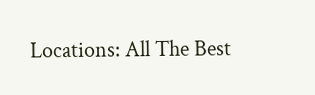Locations: All The Best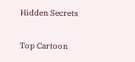Hidden Secrets

Top Cartoon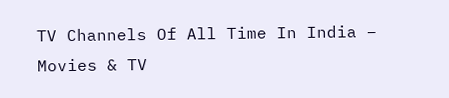TV Channels Of All Time In India – Movies & TV